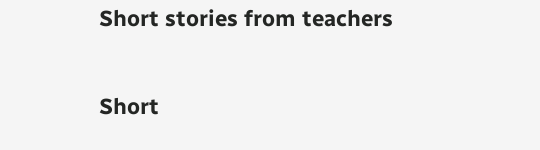Short stories from teachers

Short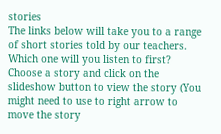stories
The links below will take you to a range of short stories told by our teachers. Which one will you listen to first? Choose a story and click on the slideshow button to view the story (You might need to use to right arrow to move the story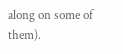along on some of them).